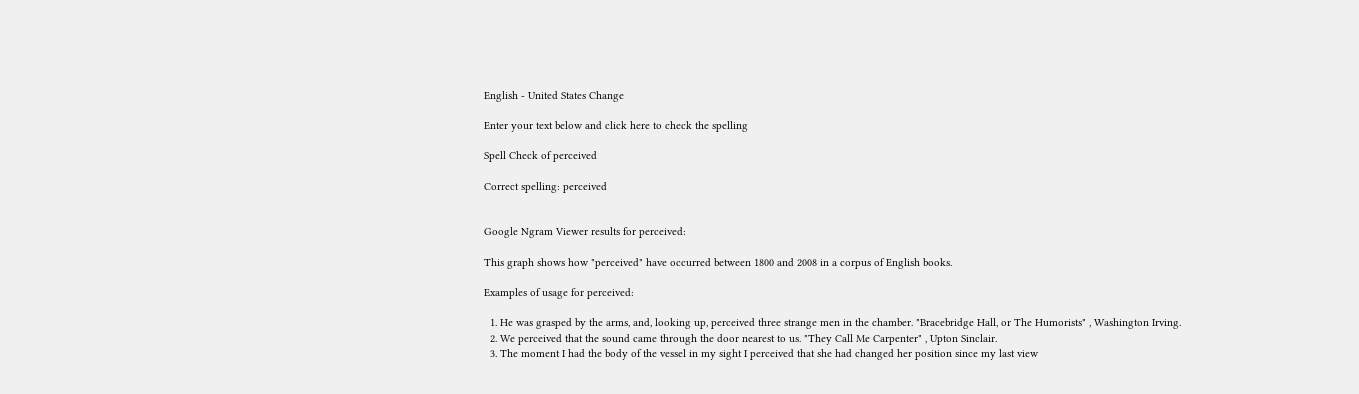English - United States Change

Enter your text below and click here to check the spelling

Spell Check of perceived

Correct spelling: perceived


Google Ngram Viewer results for perceived:

This graph shows how "perceived" have occurred between 1800 and 2008 in a corpus of English books.

Examples of usage for perceived:

  1. He was grasped by the arms, and, looking up, perceived three strange men in the chamber. "Bracebridge Hall, or The Humorists" , Washington Irving.
  2. We perceived that the sound came through the door nearest to us. "They Call Me Carpenter" , Upton Sinclair.
  3. The moment I had the body of the vessel in my sight I perceived that she had changed her position since my last view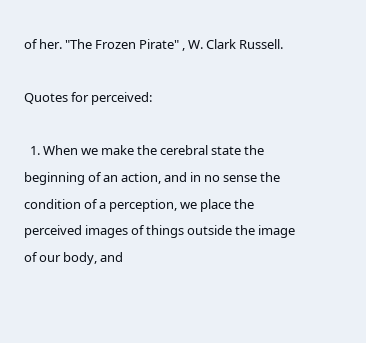of her. "The Frozen Pirate" , W. Clark Russell.

Quotes for perceived:

  1. When we make the cerebral state the beginning of an action, and in no sense the condition of a perception, we place the perceived images of things outside the image of our body, and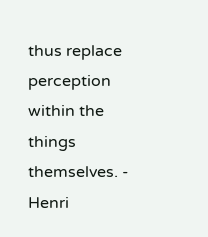thus replace perception within the things themselves. - Henri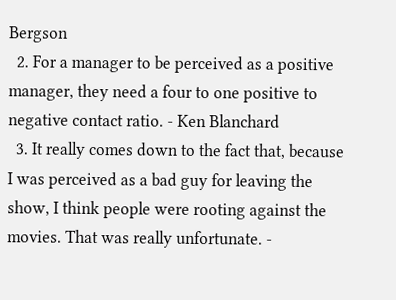Bergson
  2. For a manager to be perceived as a positive manager, they need a four to one positive to negative contact ratio. - Ken Blanchard
  3. It really comes down to the fact that, because I was perceived as a bad guy for leaving the show, I think people were rooting against the movies. That was really unfortunate. -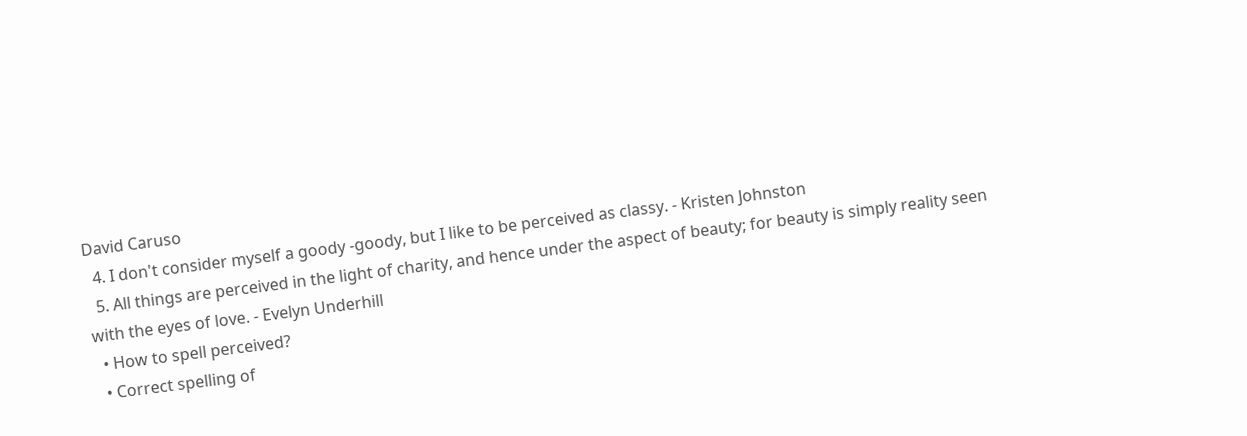David Caruso
  4. I don't consider myself a goody -goody, but I like to be perceived as classy. - Kristen Johnston
  5. All things are perceived in the light of charity, and hence under the aspect of beauty; for beauty is simply reality seen with the eyes of love. - Evelyn Underhill
  • How to spell perceived?
  • Correct spelling of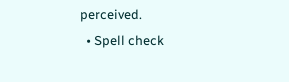perceived.
  • Spell check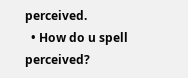perceived.
  • How do u spell perceived?